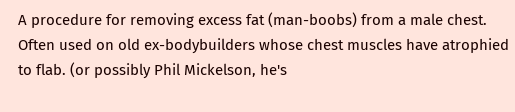A procedure for removing excess fat (man-boobs) from a male chest. Often used on old ex-bodybuilders whose chest muscles have atrophied to flab. (or possibly Phil Mickelson, he's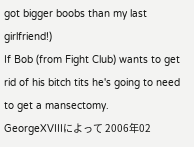got bigger boobs than my last girlfriend!)
If Bob (from Fight Club) wants to get rid of his bitch tits he's going to need to get a mansectomy.
GeorgeXVIIIによって 2006年02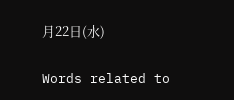月22日(水)

Words related to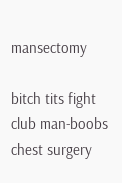mansectomy

bitch tits fight club man-boobs chest surgery